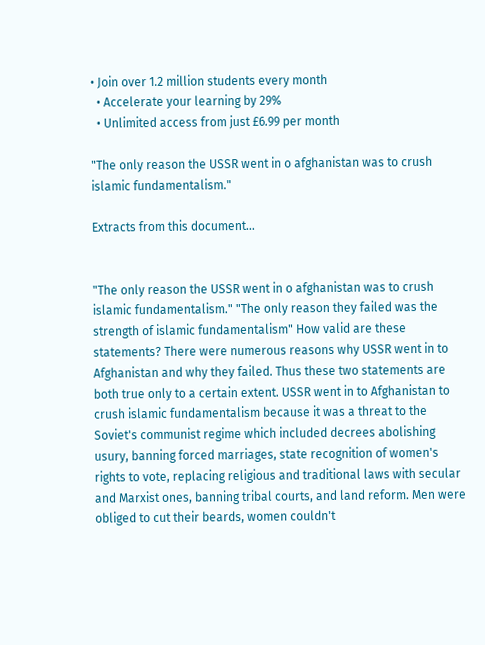• Join over 1.2 million students every month
  • Accelerate your learning by 29%
  • Unlimited access from just £6.99 per month

"The only reason the USSR went in o afghanistan was to crush islamic fundamentalism."

Extracts from this document...


"The only reason the USSR went in o afghanistan was to crush islamic fundamentalism." "The only reason they failed was the strength of islamic fundamentalism" How valid are these statements? There were numerous reasons why USSR went in to Afghanistan and why they failed. Thus these two statements are both true only to a certain extent. USSR went in to Afghanistan to crush islamic fundamentalism because it was a threat to the Soviet's communist regime which included decrees abolishing usury, banning forced marriages, state recognition of women's rights to vote, replacing religious and traditional laws with secular and Marxist ones, banning tribal courts, and land reform. Men were obliged to cut their beards, women couldn't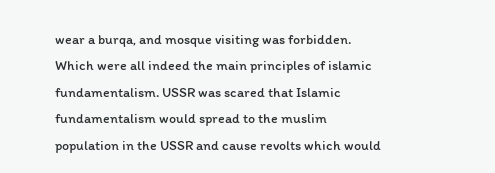wear a burqa, and mosque visiting was forbidden. Which were all indeed the main principles of islamic fundamentalism. USSR was scared that Islamic fundamentalism would spread to the muslim population in the USSR and cause revolts which would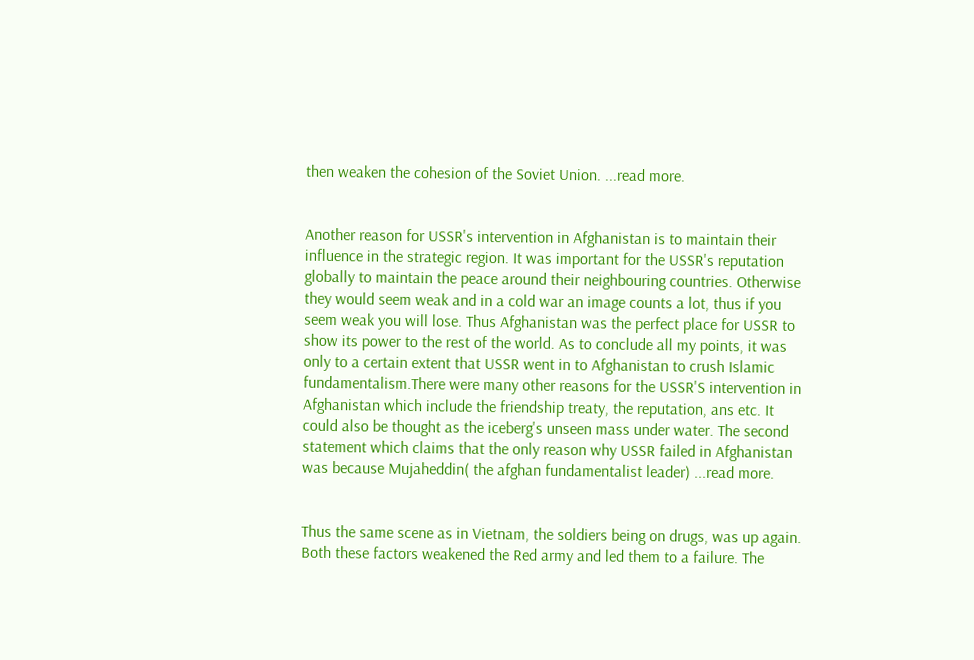then weaken the cohesion of the Soviet Union. ...read more.


Another reason for USSR's intervention in Afghanistan is to maintain their influence in the strategic region. It was important for the USSR's reputation globally to maintain the peace around their neighbouring countries. Otherwise they would seem weak and in a cold war an image counts a lot, thus if you seem weak you will lose. Thus Afghanistan was the perfect place for USSR to show its power to the rest of the world. As to conclude all my points, it was only to a certain extent that USSR went in to Afghanistan to crush Islamic fundamentalism.There were many other reasons for the USSR'S intervention in Afghanistan which include the friendship treaty, the reputation, ans etc. It could also be thought as the iceberg's unseen mass under water. The second statement which claims that the only reason why USSR failed in Afghanistan was because Mujaheddin( the afghan fundamentalist leader) ...read more.


Thus the same scene as in Vietnam, the soldiers being on drugs, was up again. Both these factors weakened the Red army and led them to a failure. The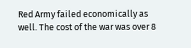Red Army failed economically as well. The cost of the war was over 8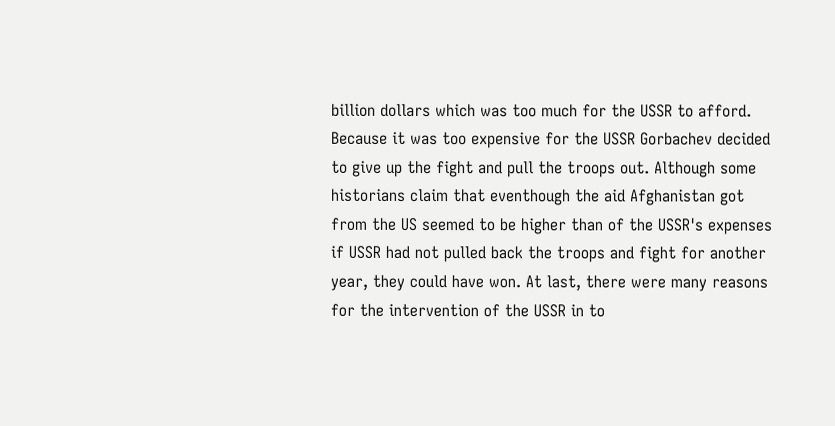billion dollars which was too much for the USSR to afford. Because it was too expensive for the USSR Gorbachev decided to give up the fight and pull the troops out. Although some historians claim that eventhough the aid Afghanistan got from the US seemed to be higher than of the USSR's expenses if USSR had not pulled back the troops and fight for another year, they could have won. At last, there were many reasons for the intervention of the USSR in to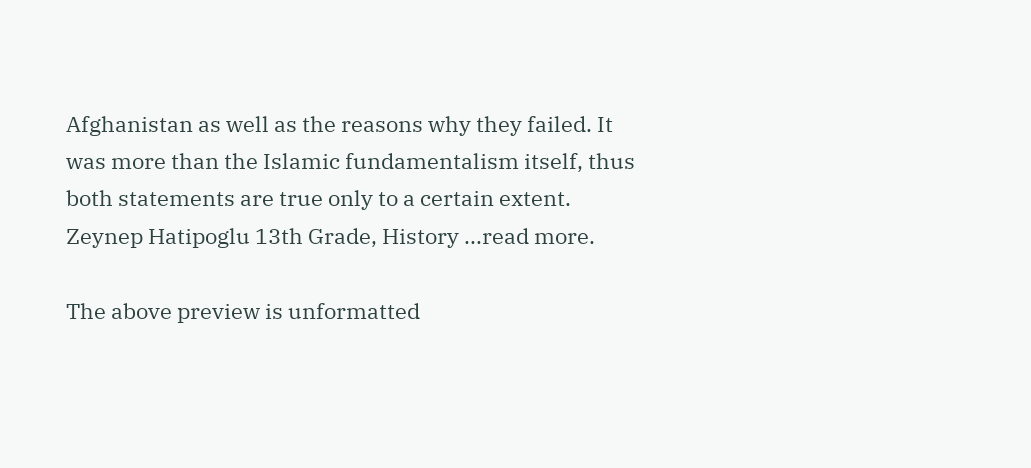Afghanistan as well as the reasons why they failed. It was more than the Islamic fundamentalism itself, thus both statements are true only to a certain extent. Zeynep Hatipoglu 13th Grade, History ...read more.

The above preview is unformatted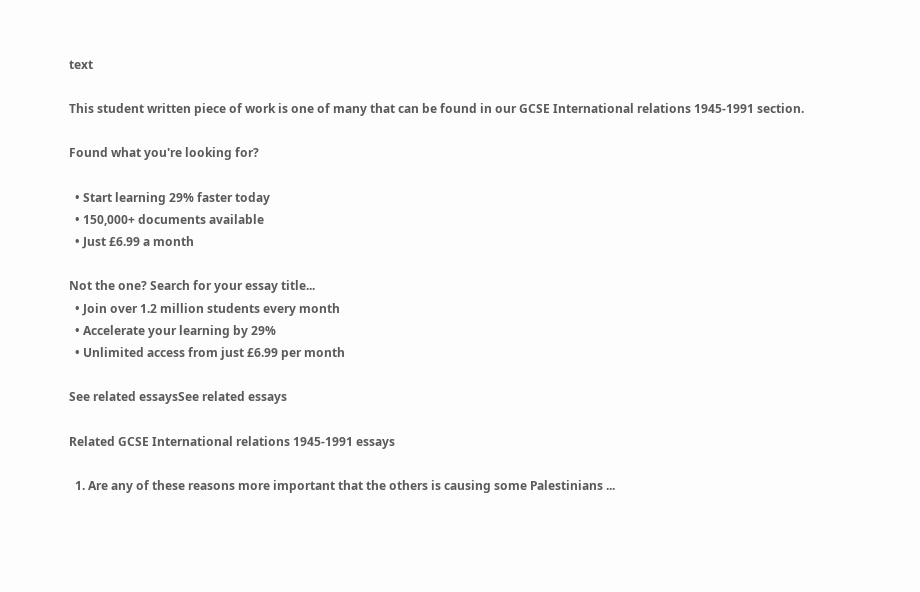text

This student written piece of work is one of many that can be found in our GCSE International relations 1945-1991 section.

Found what you're looking for?

  • Start learning 29% faster today
  • 150,000+ documents available
  • Just £6.99 a month

Not the one? Search for your essay title...
  • Join over 1.2 million students every month
  • Accelerate your learning by 29%
  • Unlimited access from just £6.99 per month

See related essaysSee related essays

Related GCSE International relations 1945-1991 essays

  1. Are any of these reasons more important that the others is causing some Palestinians ...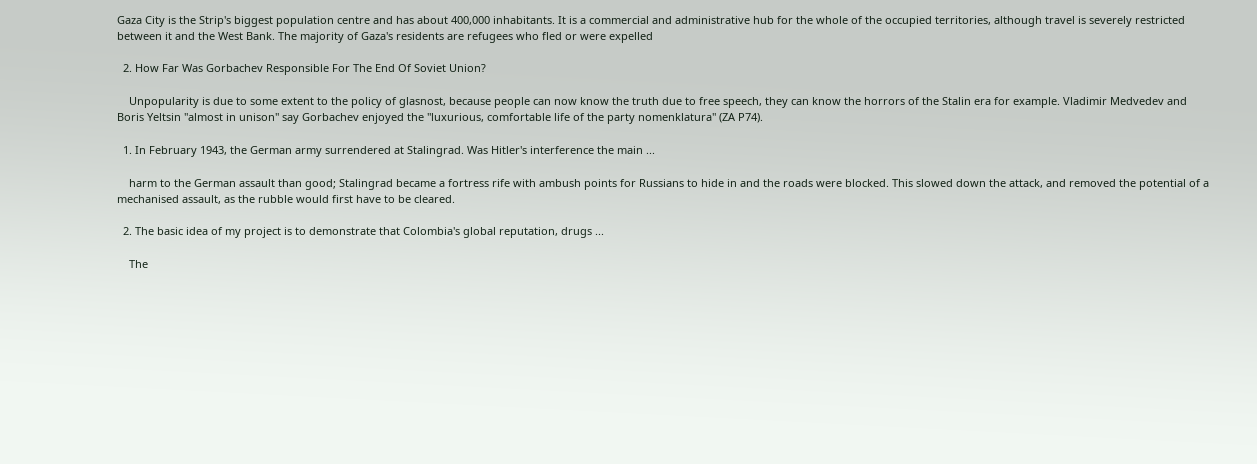Gaza City is the Strip's biggest population centre and has about 400,000 inhabitants. It is a commercial and administrative hub for the whole of the occupied territories, although travel is severely restricted between it and the West Bank. The majority of Gaza's residents are refugees who fled or were expelled

  2. How Far Was Gorbachev Responsible For The End Of Soviet Union?

    Unpopularity is due to some extent to the policy of glasnost, because people can now know the truth due to free speech, they can know the horrors of the Stalin era for example. Vladimir Medvedev and Boris Yeltsin "almost in unison" say Gorbachev enjoyed the "luxurious, comfortable life of the party nomenklatura" (ZA P74).

  1. In February 1943, the German army surrendered at Stalingrad. Was Hitler's interference the main ...

    harm to the German assault than good; Stalingrad became a fortress rife with ambush points for Russians to hide in and the roads were blocked. This slowed down the attack, and removed the potential of a mechanised assault, as the rubble would first have to be cleared.

  2. The basic idea of my project is to demonstrate that Colombia's global reputation, drugs ...

    The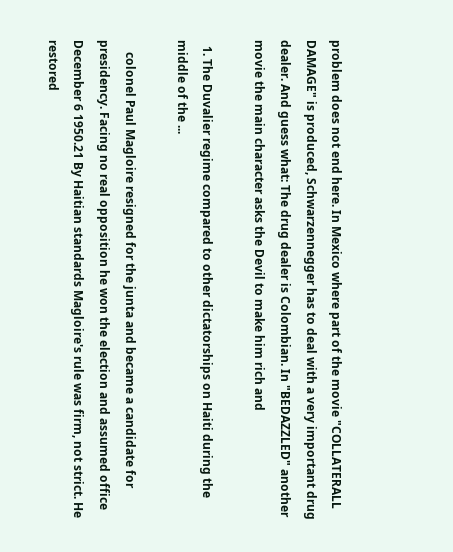problem does not end here. In Mexico where part of the movie "COLLATERALL DAMAGE" is produced, Schwarzennegger has to deal with a very important drug dealer. And guess what: The drug dealer is Colombian. In "BEDAZZLED" another movie the main character asks the Devil to make him rich and

  1. The Duvalier regime compared to other dictatorships on Haiti during the middle of the ...

    colonel Paul Magloire resigned for the junta and became a candidate for presidency. Facing no real opposition he won the election and assumed office December 6 1950.21 By Haitian standards Magloire's rule was firm, not strict. He restored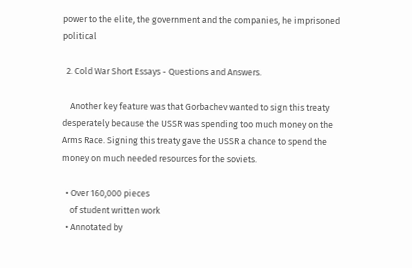power to the elite, the government and the companies, he imprisoned political

  2. Cold War Short Essays - Questions and Answers.

    Another key feature was that Gorbachev wanted to sign this treaty desperately because the USSR was spending too much money on the Arms Race. Signing this treaty gave the USSR a chance to spend the money on much needed resources for the soviets.

  • Over 160,000 pieces
    of student written work
  • Annotated by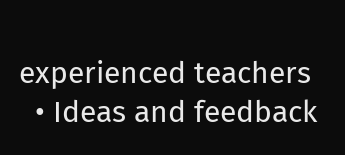experienced teachers
  • Ideas and feedback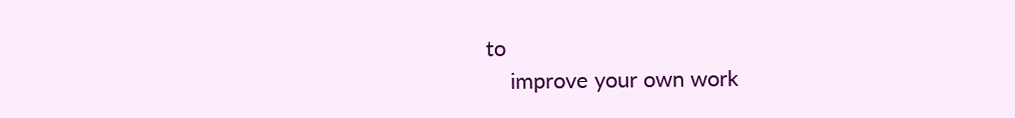to
    improve your own work